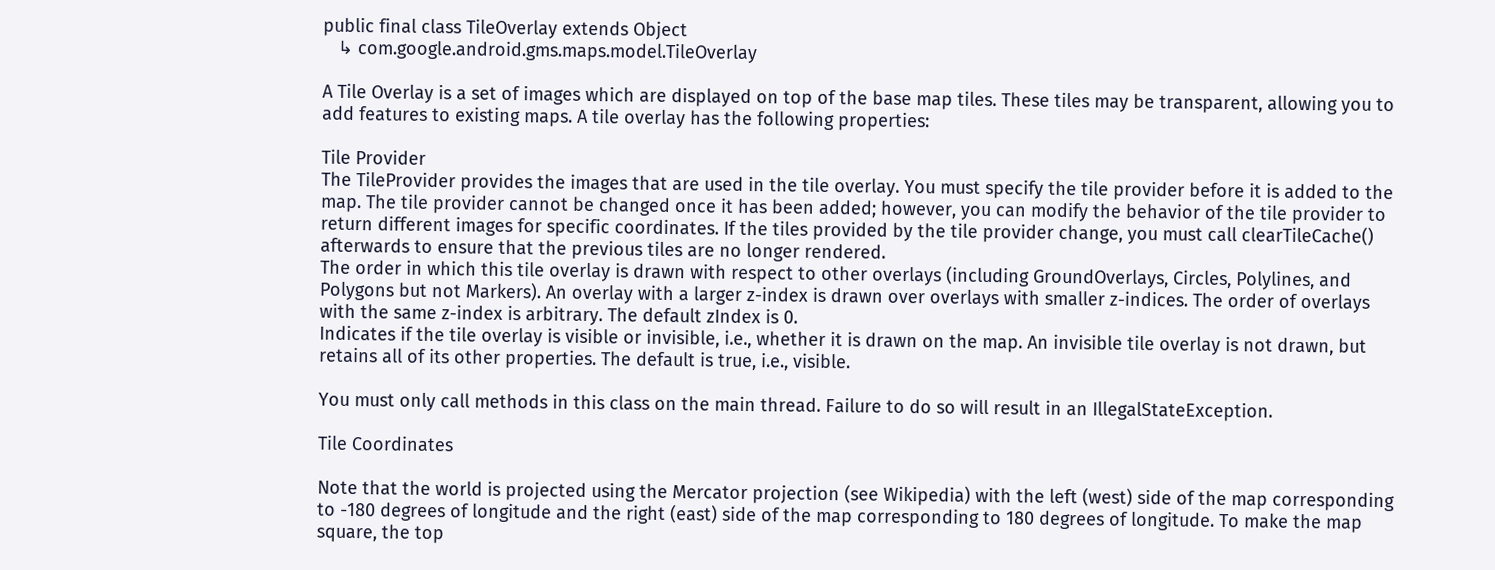public final class TileOverlay extends Object
   ↳ com.google.android.gms.maps.model.TileOverlay

A Tile Overlay is a set of images which are displayed on top of the base map tiles. These tiles may be transparent, allowing you to add features to existing maps. A tile overlay has the following properties:

Tile Provider
The TileProvider provides the images that are used in the tile overlay. You must specify the tile provider before it is added to the map. The tile provider cannot be changed once it has been added; however, you can modify the behavior of the tile provider to return different images for specific coordinates. If the tiles provided by the tile provider change, you must call clearTileCache() afterwards to ensure that the previous tiles are no longer rendered.
The order in which this tile overlay is drawn with respect to other overlays (including GroundOverlays, Circles, Polylines, and Polygons but not Markers). An overlay with a larger z-index is drawn over overlays with smaller z-indices. The order of overlays with the same z-index is arbitrary. The default zIndex is 0.
Indicates if the tile overlay is visible or invisible, i.e., whether it is drawn on the map. An invisible tile overlay is not drawn, but retains all of its other properties. The default is true, i.e., visible.

You must only call methods in this class on the main thread. Failure to do so will result in an IllegalStateException.

Tile Coordinates

Note that the world is projected using the Mercator projection (see Wikipedia) with the left (west) side of the map corresponding to -180 degrees of longitude and the right (east) side of the map corresponding to 180 degrees of longitude. To make the map square, the top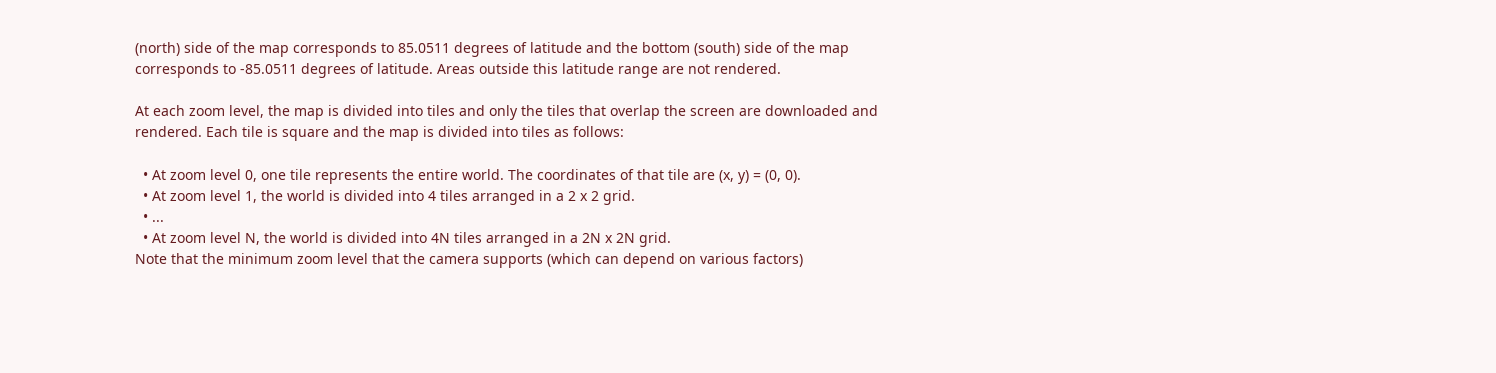(north) side of the map corresponds to 85.0511 degrees of latitude and the bottom (south) side of the map corresponds to -85.0511 degrees of latitude. Areas outside this latitude range are not rendered.

At each zoom level, the map is divided into tiles and only the tiles that overlap the screen are downloaded and rendered. Each tile is square and the map is divided into tiles as follows:

  • At zoom level 0, one tile represents the entire world. The coordinates of that tile are (x, y) = (0, 0).
  • At zoom level 1, the world is divided into 4 tiles arranged in a 2 x 2 grid.
  • ...
  • At zoom level N, the world is divided into 4N tiles arranged in a 2N x 2N grid.
Note that the minimum zoom level that the camera supports (which can depend on various factors)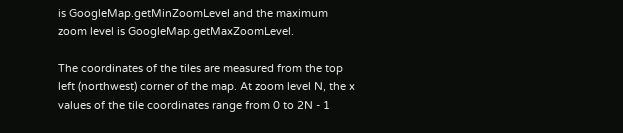is GoogleMap.getMinZoomLevel and the maximum zoom level is GoogleMap.getMaxZoomLevel.

The coordinates of the tiles are measured from the top left (northwest) corner of the map. At zoom level N, the x values of the tile coordinates range from 0 to 2N - 1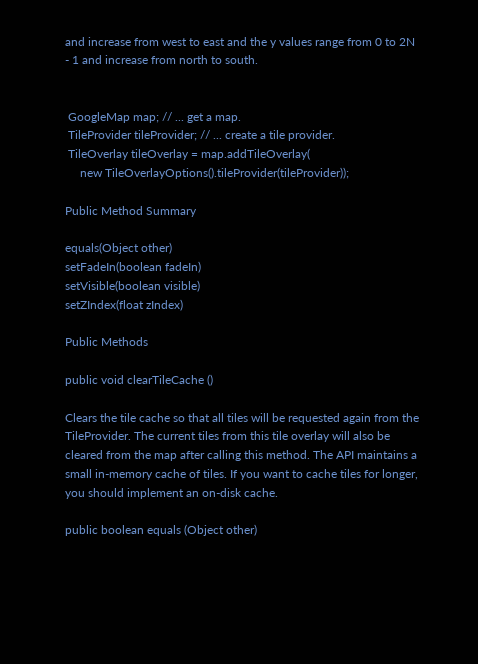and increase from west to east and the y values range from 0 to 2N - 1 and increase from north to south.


 GoogleMap map; // ... get a map.
 TileProvider tileProvider; // ... create a tile provider.
 TileOverlay tileOverlay = map.addTileOverlay(
     new TileOverlayOptions().tileProvider(tileProvider));

Public Method Summary

equals(Object other)
setFadeIn(boolean fadeIn)
setVisible(boolean visible)
setZIndex(float zIndex)

Public Methods

public void clearTileCache ()

Clears the tile cache so that all tiles will be requested again from the TileProvider. The current tiles from this tile overlay will also be cleared from the map after calling this method. The API maintains a small in-memory cache of tiles. If you want to cache tiles for longer, you should implement an on-disk cache.

public boolean equals (Object other)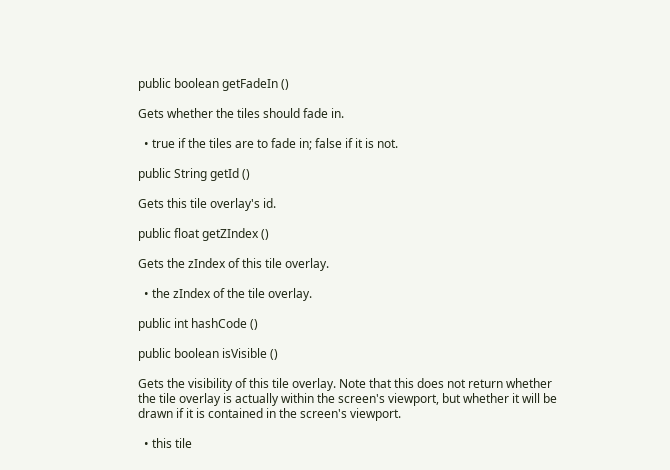public boolean getFadeIn ()

Gets whether the tiles should fade in.

  • true if the tiles are to fade in; false if it is not.

public String getId ()

Gets this tile overlay's id.

public float getZIndex ()

Gets the zIndex of this tile overlay.

  • the zIndex of the tile overlay.

public int hashCode ()

public boolean isVisible ()

Gets the visibility of this tile overlay. Note that this does not return whether the tile overlay is actually within the screen's viewport, but whether it will be drawn if it is contained in the screen's viewport.

  • this tile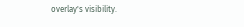overlay's visibility.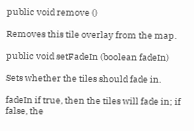public void remove ()

Removes this tile overlay from the map.

public void setFadeIn (boolean fadeIn)

Sets whether the tiles should fade in.

fadeIn if true, then the tiles will fade in; if false, the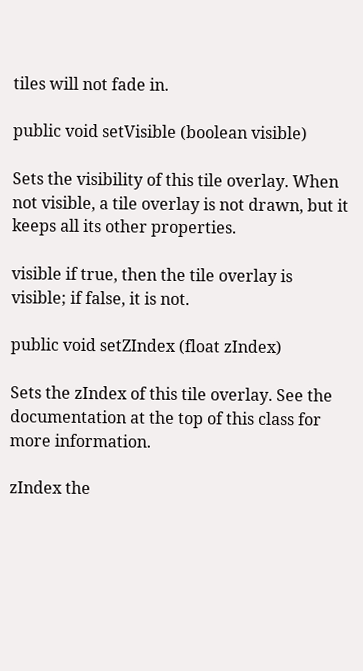tiles will not fade in.

public void setVisible (boolean visible)

Sets the visibility of this tile overlay. When not visible, a tile overlay is not drawn, but it keeps all its other properties.

visible if true, then the tile overlay is visible; if false, it is not.

public void setZIndex (float zIndex)

Sets the zIndex of this tile overlay. See the documentation at the top of this class for more information.

zIndex the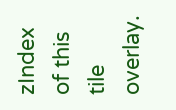zIndex of this tile overlay.